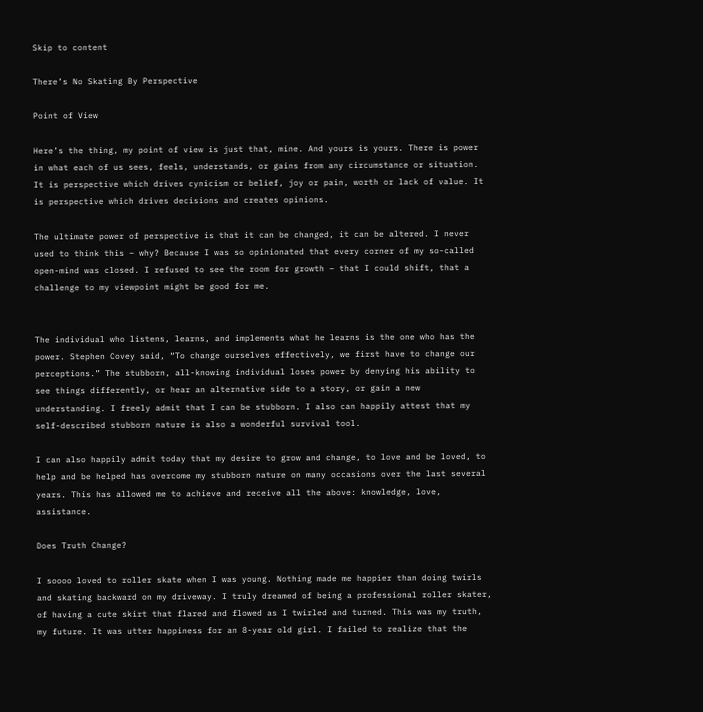Skip to content

There’s No Skating By Perspective

Point of View

Here’s the thing, my point of view is just that, mine. And yours is yours. There is power in what each of us sees, feels, understands, or gains from any circumstance or situation. It is perspective which drives cynicism or belief, joy or pain, worth or lack of value. It is perspective which drives decisions and creates opinions.

The ultimate power of perspective is that it can be changed, it can be altered. I never used to think this – why? Because I was so opinionated that every corner of my so-called open-mind was closed. I refused to see the room for growth – that I could shift, that a challenge to my viewpoint might be good for me.


The individual who listens, learns, and implements what he learns is the one who has the power. Stephen Covey said, “To change ourselves effectively, we first have to change our perceptions.” The stubborn, all-knowing individual loses power by denying his ability to see things differently, or hear an alternative side to a story, or gain a new understanding. I freely admit that I can be stubborn. I also can happily attest that my self-described stubborn nature is also a wonderful survival tool.

I can also happily admit today that my desire to grow and change, to love and be loved, to help and be helped has overcome my stubborn nature on many occasions over the last several years. This has allowed me to achieve and receive all the above: knowledge, love, assistance.

Does Truth Change?

I soooo loved to roller skate when I was young. Nothing made me happier than doing twirls and skating backward on my driveway. I truly dreamed of being a professional roller skater, of having a cute skirt that flared and flowed as I twirled and turned. This was my truth, my future. It was utter happiness for an 8-year old girl. I failed to realize that the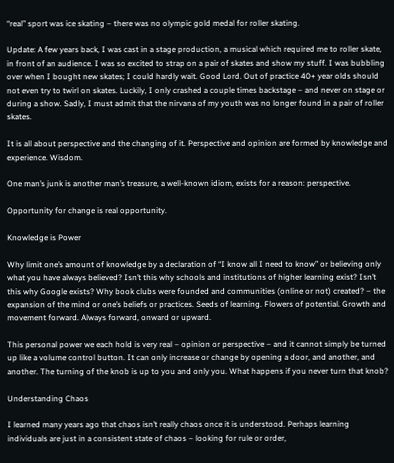“real” sport was ice skating – there was no olympic gold medal for roller skating.

Update: A few years back, I was cast in a stage production, a musical which required me to roller skate, in front of an audience. I was so excited to strap on a pair of skates and show my stuff. I was bubbling over when I bought new skates; I could hardly wait. Good Lord. Out of practice 40+ year olds should not even try to twirl on skates. Luckily, I only crashed a couple times backstage – and never on stage or during a show. Sadly, I must admit that the nirvana of my youth was no longer found in a pair of roller skates.

It is all about perspective and the changing of it. Perspective and opinion are formed by knowledge and experience. Wisdom.

One man’s junk is another man’s treasure, a well-known idiom, exists for a reason: perspective.

Opportunity for change is real opportunity.

Knowledge is Power

Why limit one’s amount of knowledge by a declaration of “I know all I need to know” or believing only what you have always believed? Isn’t this why schools and institutions of higher learning exist? Isn’t this why Google exists? Why book clubs were founded and communities (online or not) created? – the expansion of the mind or one’s beliefs or practices. Seeds of learning. Flowers of potential. Growth and movement forward. Always forward, onward or upward.

This personal power we each hold is very real – opinion or perspective – and it cannot simply be turned up like a volume control button. It can only increase or change by opening a door, and another, and another. The turning of the knob is up to you and only you. What happens if you never turn that knob?

Understanding Chaos

I learned many years ago that chaos isn’t really chaos once it is understood. Perhaps learning individuals are just in a consistent state of chaos – looking for rule or order,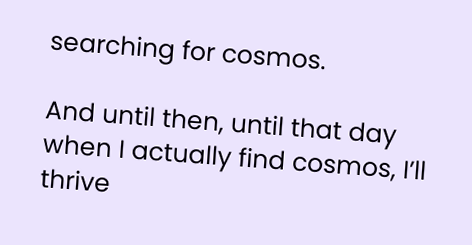searching for cosmos.

And until then, until that day when I actually find cosmos, I’ll thrive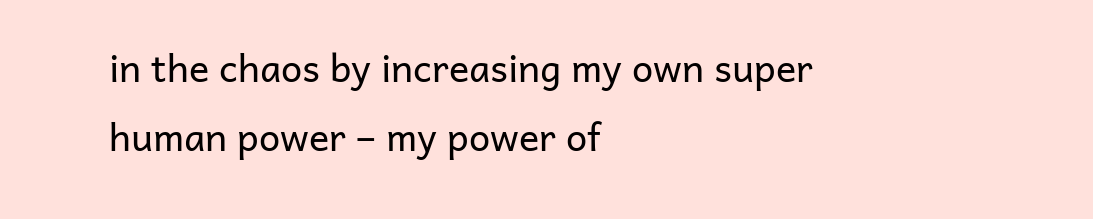in the chaos by increasing my own super human power – my power of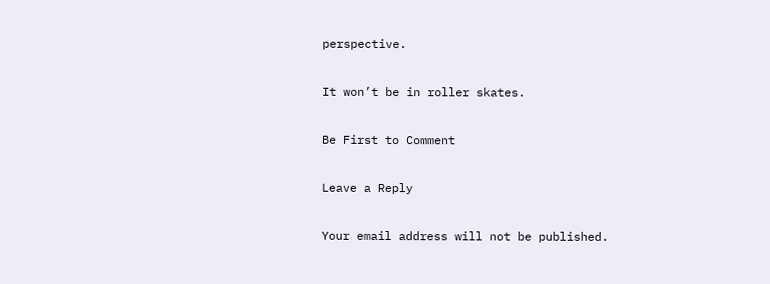perspective.

It won’t be in roller skates.

Be First to Comment

Leave a Reply

Your email address will not be published.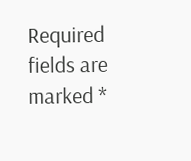Required fields are marked *